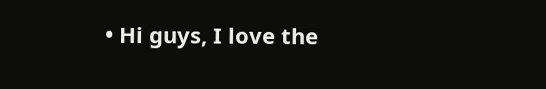• Hi guys, I love the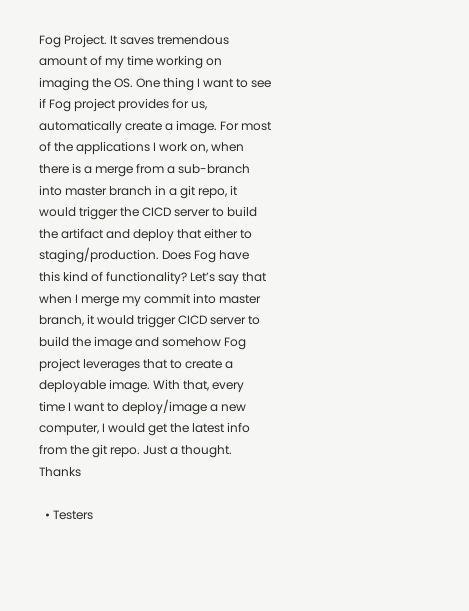Fog Project. It saves tremendous amount of my time working on imaging the OS. One thing I want to see if Fog project provides for us, automatically create a image. For most of the applications I work on, when there is a merge from a sub-branch into master branch in a git repo, it would trigger the CICD server to build the artifact and deploy that either to staging/production. Does Fog have this kind of functionality? Let’s say that when I merge my commit into master branch, it would trigger CICD server to build the image and somehow Fog project leverages that to create a deployable image. With that, every time I want to deploy/image a new computer, I would get the latest info from the git repo. Just a thought. Thanks

  • Testers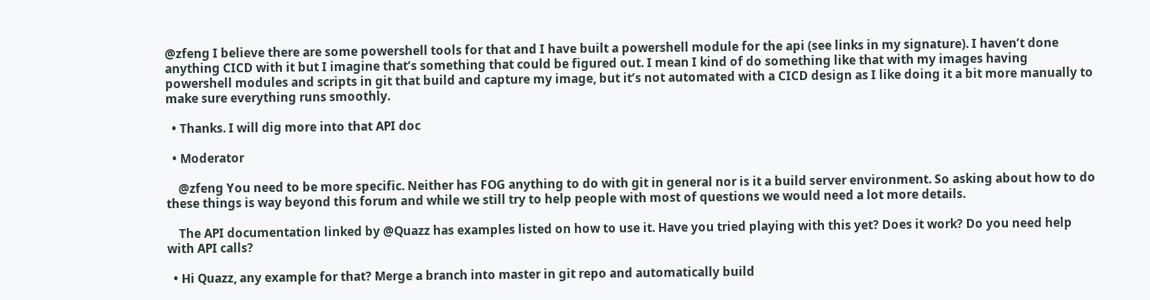@zfeng I believe there are some powershell tools for that and I have built a powershell module for the api (see links in my signature). I haven’t done anything CICD with it but I imagine that’s something that could be figured out. I mean I kind of do something like that with my images having powershell modules and scripts in git that build and capture my image, but it’s not automated with a CICD design as I like doing it a bit more manually to make sure everything runs smoothly.

  • Thanks. I will dig more into that API doc

  • Moderator

    @zfeng You need to be more specific. Neither has FOG anything to do with git in general nor is it a build server environment. So asking about how to do these things is way beyond this forum and while we still try to help people with most of questions we would need a lot more details.

    The API documentation linked by @Quazz has examples listed on how to use it. Have you tried playing with this yet? Does it work? Do you need help with API calls?

  • Hi Quazz, any example for that? Merge a branch into master in git repo and automatically build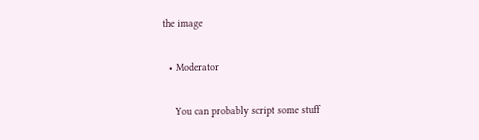the image

  • Moderator

    You can probably script some stuff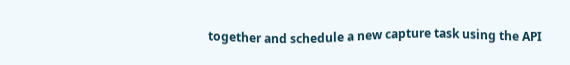together and schedule a new capture task using the API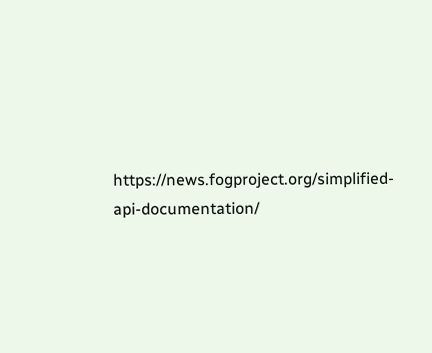https://news.fogproject.org/simplified-api-documentation/